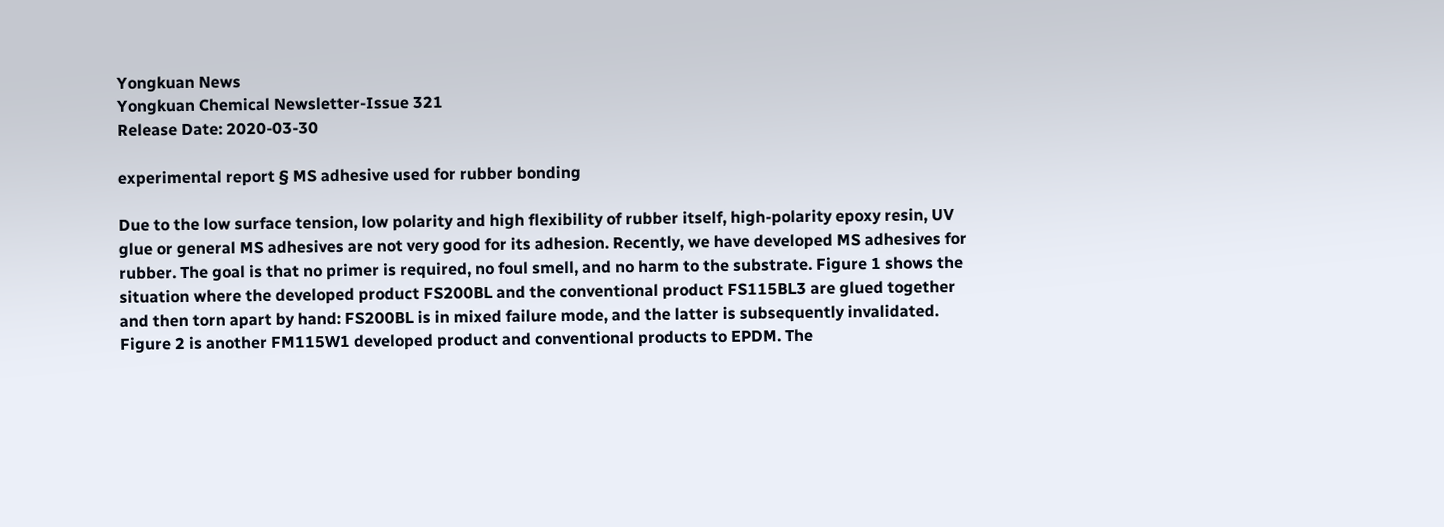Yongkuan News
Yongkuan Chemical Newsletter-Issue 321
Release Date: 2020-03-30

experimental report § MS adhesive used for rubber bonding

Due to the low surface tension, low polarity and high flexibility of rubber itself, high-polarity epoxy resin, UV glue or general MS adhesives are not very good for its adhesion. Recently, we have developed MS adhesives for rubber. The goal is that no primer is required, no foul smell, and no harm to the substrate. Figure 1 shows the situation where the developed product FS200BL and the conventional product FS115BL3 are glued together and then torn apart by hand: FS200BL is in mixed failure mode, and the latter is subsequently invalidated. Figure 2 is another FM115W1 developed product and conventional products to EPDM. The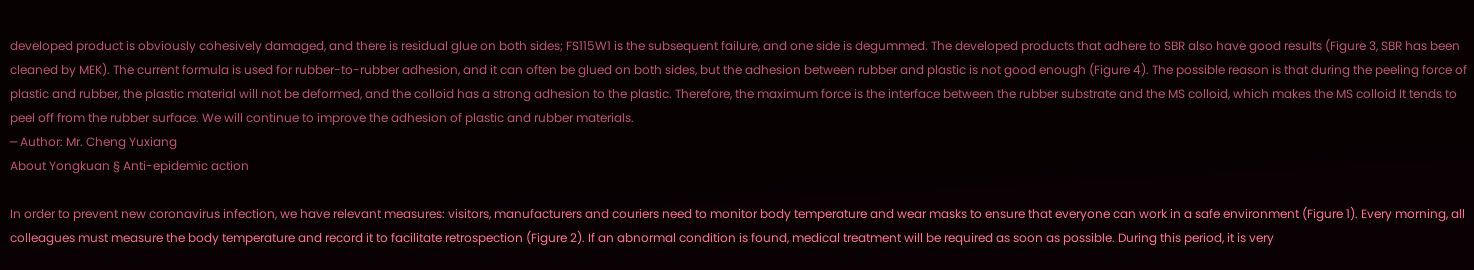developed product is obviously cohesively damaged, and there is residual glue on both sides; FS115W1 is the subsequent failure, and one side is degummed. The developed products that adhere to SBR also have good results (Figure 3, SBR has been cleaned by MEK). The current formula is used for rubber-to-rubber adhesion, and it can often be glued on both sides, but the adhesion between rubber and plastic is not good enough (Figure 4). The possible reason is that during the peeling force of plastic and rubber, the plastic material will not be deformed, and the colloid has a strong adhesion to the plastic. Therefore, the maximum force is the interface between the rubber substrate and the MS colloid, which makes the MS colloid It tends to peel off from the rubber surface. We will continue to improve the adhesion of plastic and rubber materials.
─ Author: Mr. Cheng Yuxiang
About Yongkuan § Anti-epidemic action

In order to prevent new coronavirus infection, we have relevant measures: visitors, manufacturers and couriers need to monitor body temperature and wear masks to ensure that everyone can work in a safe environment (Figure 1). Every morning, all colleagues must measure the body temperature and record it to facilitate retrospection (Figure 2). If an abnormal condition is found, medical treatment will be required as soon as possible. During this period, it is very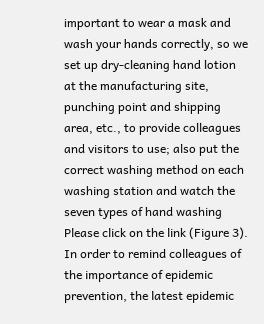important to wear a mask and wash your hands correctly, so we set up dry-cleaning hand lotion at the manufacturing site, punching point and shipping area, etc., to provide colleagues and visitors to use; also put the correct washing method on each washing station and watch the seven types of hand washing Please click on the link (Figure 3). In order to remind colleagues of the importance of epidemic prevention, the latest epidemic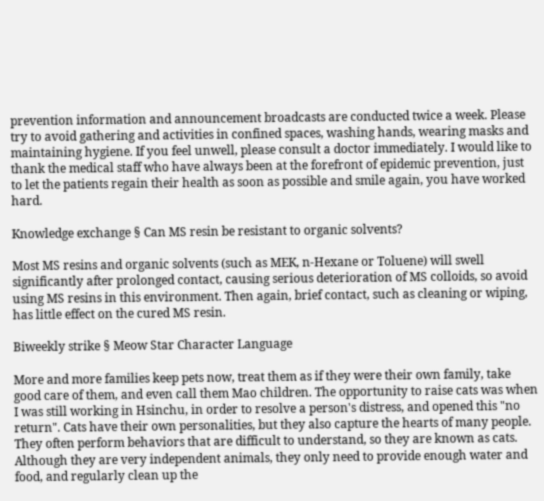prevention information and announcement broadcasts are conducted twice a week. Please try to avoid gathering and activities in confined spaces, washing hands, wearing masks and maintaining hygiene. If you feel unwell, please consult a doctor immediately. I would like to thank the medical staff who have always been at the forefront of epidemic prevention, just to let the patients regain their health as soon as possible and smile again, you have worked hard.

Knowledge exchange § Can MS resin be resistant to organic solvents?

Most MS resins and organic solvents (such as MEK, n-Hexane or Toluene) will swell significantly after prolonged contact, causing serious deterioration of MS colloids, so avoid using MS resins in this environment. Then again, brief contact, such as cleaning or wiping, has little effect on the cured MS resin.

Biweekly strike § Meow Star Character Language

More and more families keep pets now, treat them as if they were their own family, take good care of them, and even call them Mao children. The opportunity to raise cats was when I was still working in Hsinchu, in order to resolve a person's distress, and opened this "no return". Cats have their own personalities, but they also capture the hearts of many people. They often perform behaviors that are difficult to understand, so they are known as cats. Although they are very independent animals, they only need to provide enough water and food, and regularly clean up the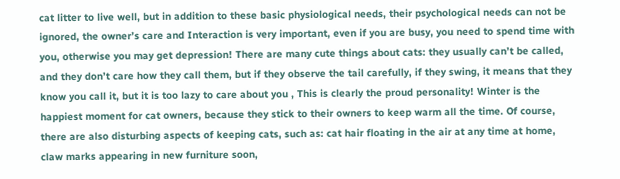cat litter to live well, but in addition to these basic physiological needs, their psychological needs can not be ignored, the owner’s care and Interaction is very important, even if you are busy, you need to spend time with you, otherwise you may get depression! There are many cute things about cats: they usually can’t be called, and they don’t care how they call them, but if they observe the tail carefully, if they swing, it means that they know you call it, but it is too lazy to care about you , This is clearly the proud personality! Winter is the happiest moment for cat owners, because they stick to their owners to keep warm all the time. Of course, there are also disturbing aspects of keeping cats, such as: cat hair floating in the air at any time at home, claw marks appearing in new furniture soon,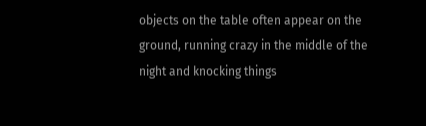objects on the table often appear on the ground, running crazy in the middle of the night and knocking things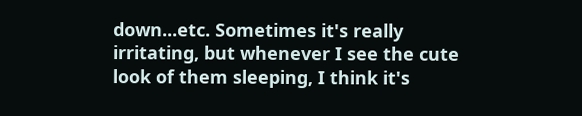down...etc. Sometimes it's really irritating, but whenever I see the cute look of them sleeping, I think it's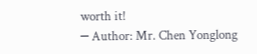worth it!
─ Author: Mr. Chen Yonglong